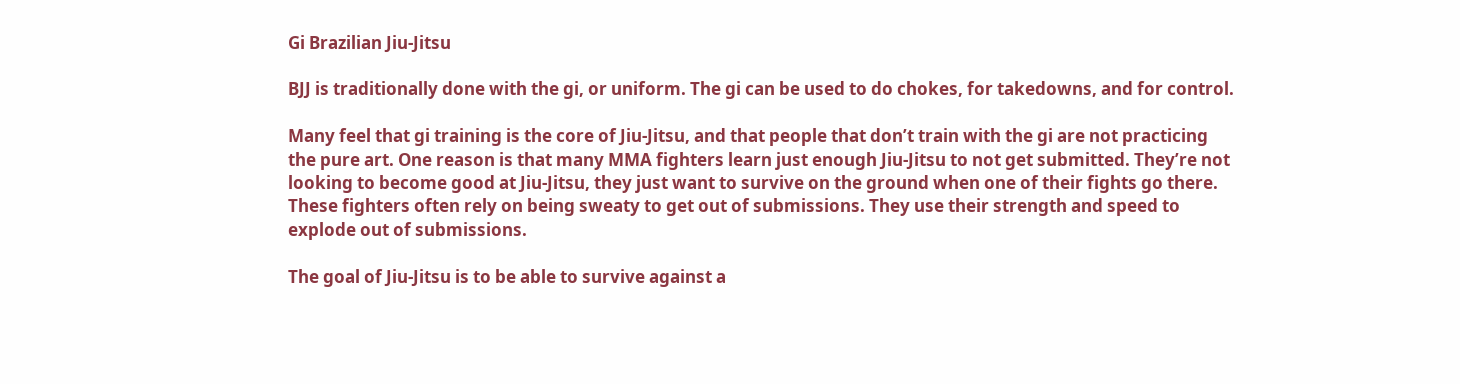Gi Brazilian Jiu-Jitsu

BJJ is traditionally done with the gi, or uniform. The gi can be used to do chokes, for takedowns, and for control.

Many feel that gi training is the core of Jiu-Jitsu, and that people that don’t train with the gi are not practicing the pure art. One reason is that many MMA fighters learn just enough Jiu-Jitsu to not get submitted. They’re not looking to become good at Jiu-Jitsu, they just want to survive on the ground when one of their fights go there. These fighters often rely on being sweaty to get out of submissions. They use their strength and speed to explode out of submissions.

The goal of Jiu-Jitsu is to be able to survive against a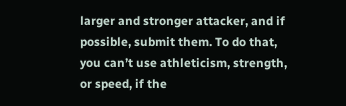larger and stronger attacker, and if possible, submit them. To do that, you can’t use athleticism, strength, or speed, if the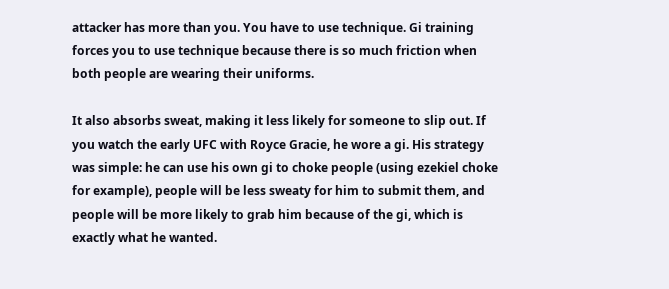attacker has more than you. You have to use technique. Gi training forces you to use technique because there is so much friction when both people are wearing their uniforms.

It also absorbs sweat, making it less likely for someone to slip out. If you watch the early UFC with Royce Gracie, he wore a gi. His strategy was simple: he can use his own gi to choke people (using ezekiel choke for example), people will be less sweaty for him to submit them, and people will be more likely to grab him because of the gi, which is exactly what he wanted.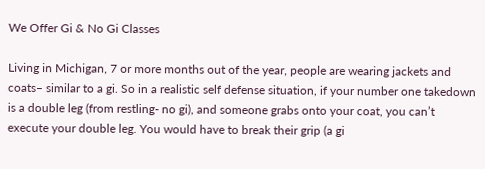We Offer Gi & No Gi Classes

Living in Michigan, 7 or more months out of the year, people are wearing jackets and coats– similar to a gi. So in a realistic self defense situation, if your number one takedown is a double leg (from restling- no gi), and someone grabs onto your coat, you can’t execute your double leg. You would have to break their grip (a gi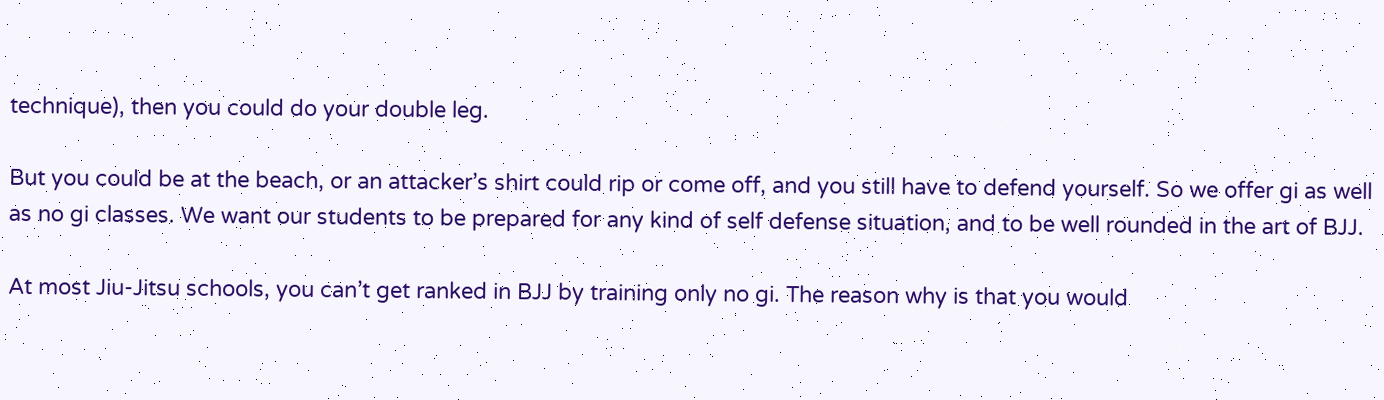technique), then you could do your double leg.

But you could be at the beach, or an attacker’s shirt could rip or come off, and you still have to defend yourself. So we offer gi as well as no gi classes. We want our students to be prepared for any kind of self defense situation, and to be well rounded in the art of BJJ.

At most Jiu-Jitsu schools, you can’t get ranked in BJJ by training only no gi. The reason why is that you would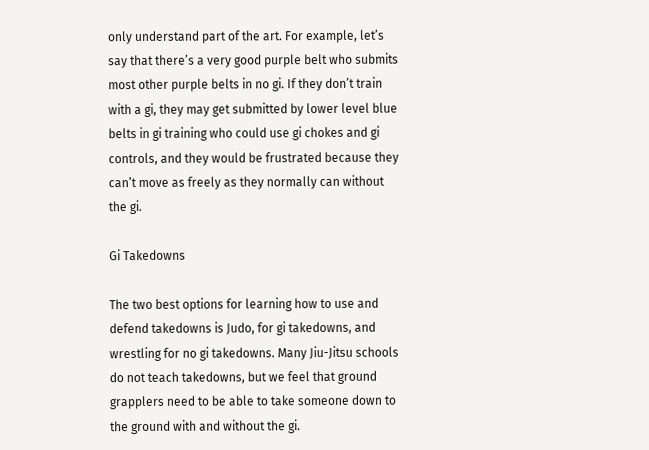only understand part of the art. For example, let’s say that there’s a very good purple belt who submits most other purple belts in no gi. If they don’t train with a gi, they may get submitted by lower level blue belts in gi training who could use gi chokes and gi controls, and they would be frustrated because they can’t move as freely as they normally can without the gi.

Gi Takedowns

The two best options for learning how to use and defend takedowns is Judo, for gi takedowns, and wrestling for no gi takedowns. Many Jiu-Jitsu schools do not teach takedowns, but we feel that ground grapplers need to be able to take someone down to the ground with and without the gi.